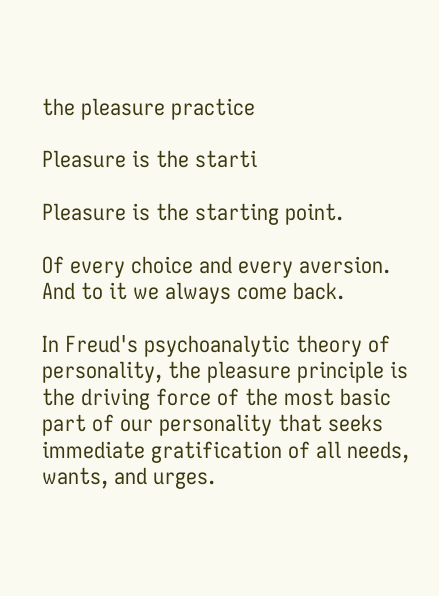the pleasure practice

Pleasure is the starti

Pleasure is the starting point.

Of every choice and every aversion. And to it we always come back.

In Freud's psychoanalytic theory of personality, the pleasure principle is the driving force of the most basic part of our personality that seeks immediate gratification of all needs, wants, and urges.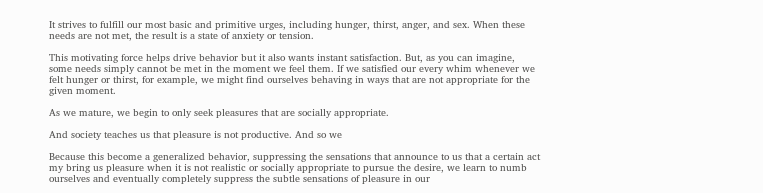It strives to fulfill our most basic and primitive urges, including hunger, thirst, anger, and sex. When these needs are not met, the result is a state of anxiety or tension.

This motivating force helps drive behavior but it also wants instant satisfaction. But, as you can imagine, some needs simply cannot be met in the moment we feel them. If we satisfied our every whim whenever we felt hunger or thirst, for example, we might find ourselves behaving in ways that are not appropriate for the given moment.

As we mature, we begin to only seek pleasures that are socially appropriate.

And society teaches us that pleasure is not productive. And so we

Because this become a generalized behavior, suppressing the sensations that announce to us that a certain act my bring us pleasure when it is not realistic or socially appropriate to pursue the desire, we learn to numb ourselves and eventually completely suppress the subtle sensations of pleasure in our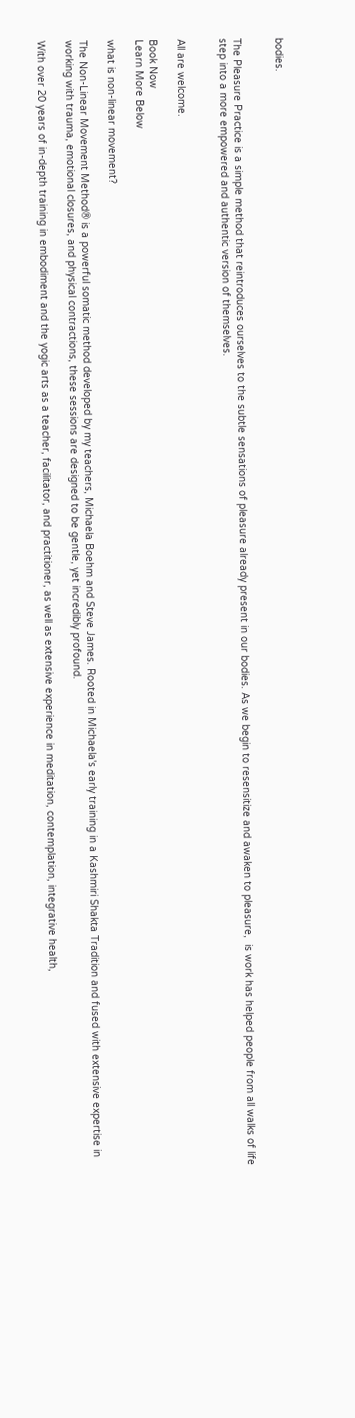bodies.


The Pleasure Practice is a simple method that reintroduces ourselves to the subtle sensations of pleasure already present in our bodies. As we begin to resensitize and awaken to pleasure,  is work has helped people from all walks of life step into a more empowered and authentic version of themselves.


All are welcome.

Book Now
Learn More Below

what is non-linear movement?

The Non-Linear Movement Method® is a powerful somatic method developed by my teachers, Michaela Boehm and Steve James. Rooted in Michaela's early training in a Kashmiri Shakta Tradition and fused with extensive expertise in working with trauma, emotional closures, and physical contractions, these sessions are designed to be gentle, yet incredibly profound.

With over 20 years of in-depth training in embodiment and the yogic arts as a teacher, facilitator, and practitioner, as well as extensive experience in meditation, contemplation, integrative health,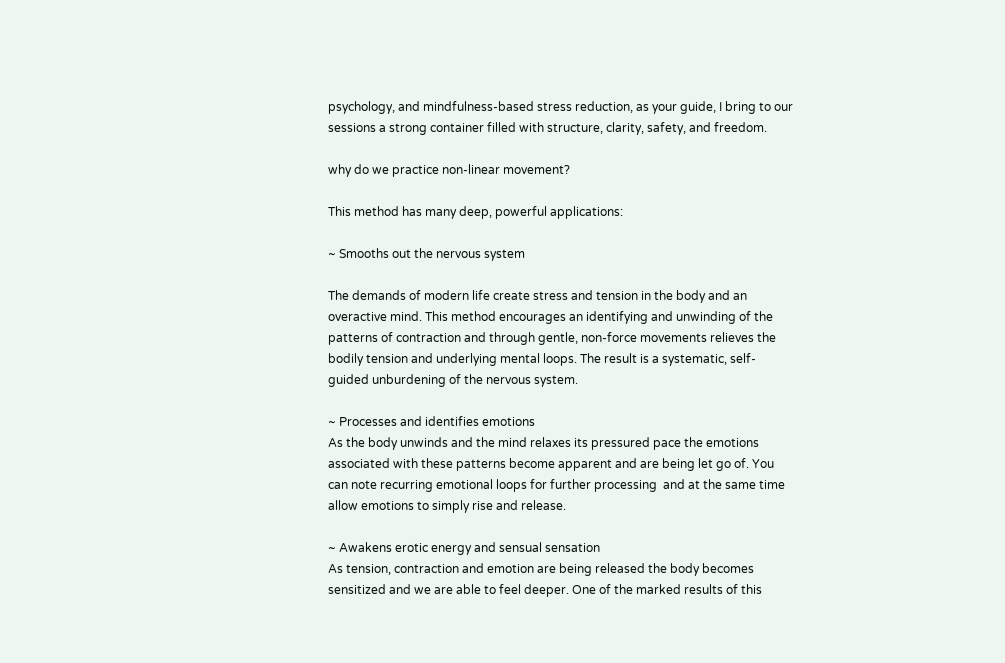psychology, and mindfulness-based stress reduction, as your guide, I bring to our sessions a strong container filled with structure, clarity, safety, and freedom.

why do we practice non-linear movement?

This method has many deep, powerful applications:

~ Smooths out the nervous system

The demands of modern life create stress and tension in the body and an overactive mind. This method encourages an identifying and unwinding of the patterns of contraction and through gentle, non-force movements relieves the bodily tension and underlying mental loops. The result is a systematic, self-guided unburdening of the nervous system.

~ Processes and identifies emotions
As the body unwinds and the mind relaxes its pressured pace the emotions associated with these patterns become apparent and are being let go of. You can note recurring emotional loops for further processing  and at the same time allow emotions to simply rise and release.

~ Awakens erotic energy and sensual sensation
As tension, contraction and emotion are being released the body becomes sensitized and we are able to feel deeper. One of the marked results of this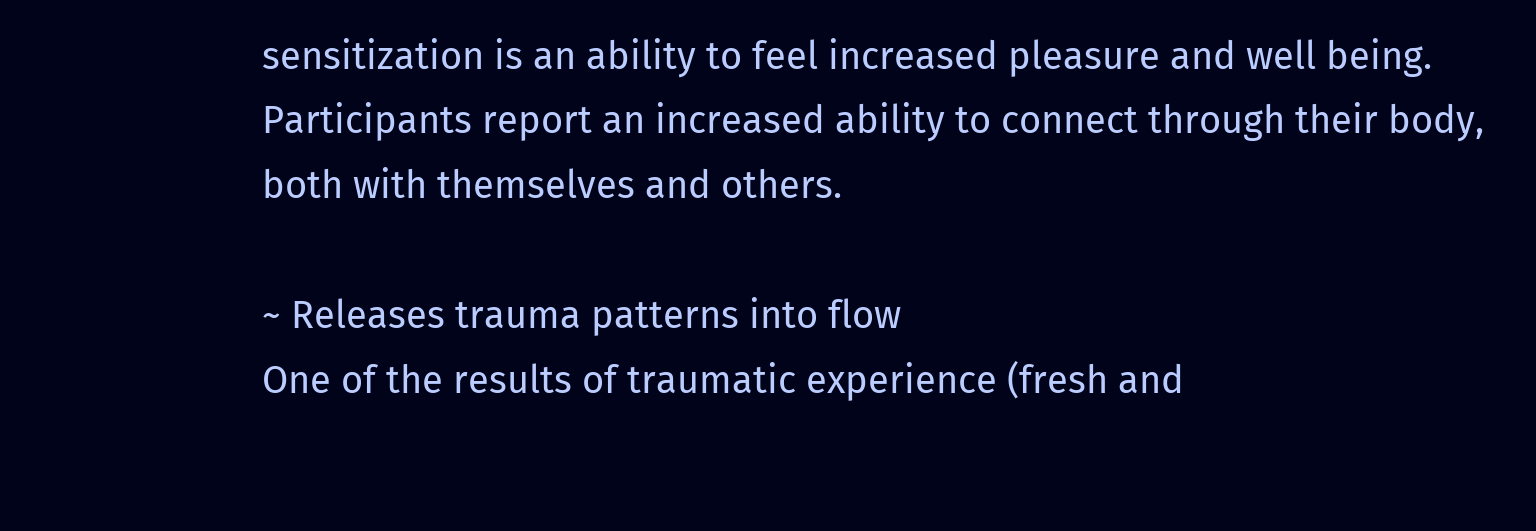sensitization is an ability to feel increased pleasure and well being. Participants report an increased ability to connect through their body, both with themselves and others.

~ Releases trauma patterns into flow
One of the results of traumatic experience (fresh and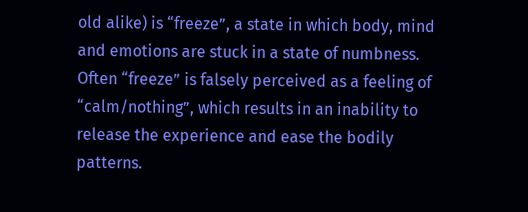old alike) is “freeze”, a state in which body, mind and emotions are stuck in a state of numbness. Often “freeze” is falsely perceived as a feeling of “calm/nothing”, which results in an inability to release the experience and ease the bodily patterns.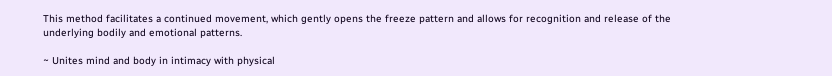This method facilitates a continued movement, which gently opens the freeze pattern and allows for recognition and release of the underlying bodily and emotional patterns.

~ Unites mind and body in intimacy with physical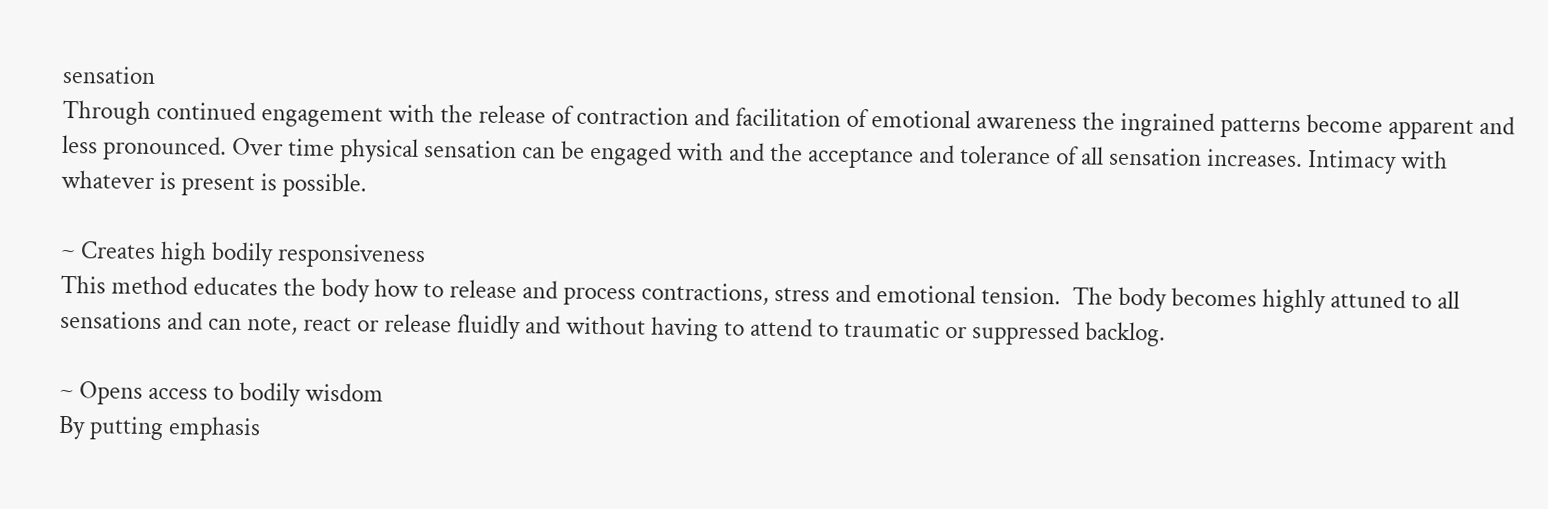sensation
Through continued engagement with the release of contraction and facilitation of emotional awareness the ingrained patterns become apparent and less pronounced. Over time physical sensation can be engaged with and the acceptance and tolerance of all sensation increases. Intimacy with whatever is present is possible.

~ Creates high bodily responsiveness
This method educates the body how to release and process contractions, stress and emotional tension.  The body becomes highly attuned to all sensations and can note, react or release fluidly and without having to attend to traumatic or suppressed backlog.

~ Opens access to bodily wisdom
By putting emphasis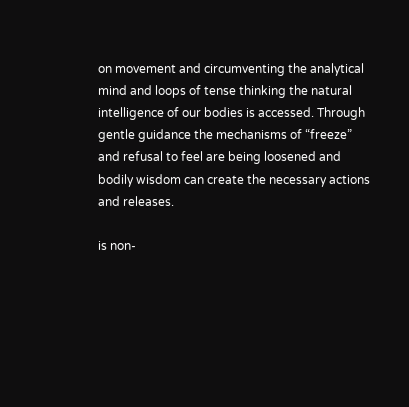on movement and circumventing the analytical mind and loops of tense thinking the natural intelligence of our bodies is accessed. Through gentle guidance the mechanisms of “freeze” and refusal to feel are being loosened and bodily wisdom can create the necessary actions and releases.

is non-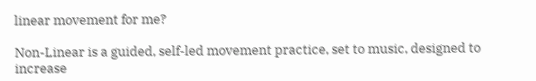linear movement for me?

Non-Linear is a guided, self-led movement practice, set to music, designed to increase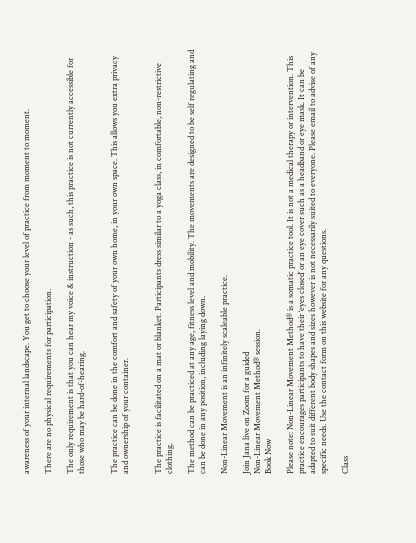awareness of your internal landscape. You get to choose your level of practice from moment to moment.

There are no physical requirements for participation.

The only requirement is that you can hear my voice & instruction - as such, this practice is not currently accessible for those who may be hard-of-hearing.


The practice can be done in the comfort and safety of your own home, in your own space. This allows you extra privacy and ownership of your container.


The practice is facilitated on a mat or blanket. Participants dress similar to a yoga class, in comfortable, non-restrictive clothing.

The method can be practiced at any age, fitness level and mobility. The movements are designed to be self regulating and can be done in any position, including laying down.

Non-Linear Movement is an infinitely scaleable practice.

Join Jana live on Zoom for a guided
Non-Linear Movement Method® session.
Book Now

Please note: Non-Linear Movement Method® is a somatic practice tool. It is not a medical therapy or intervention. This practice encourages participants to have their ‘eyes closed’ or an eye cover such as a headband or eye mask. It can be adapted to suit different body shapes and sizes however is not necessarily suited to everyone. Please email to advise of any specific needs. Use the contact form on this website for any questions.

Class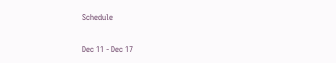Schedule

Dec 11 - Dec 17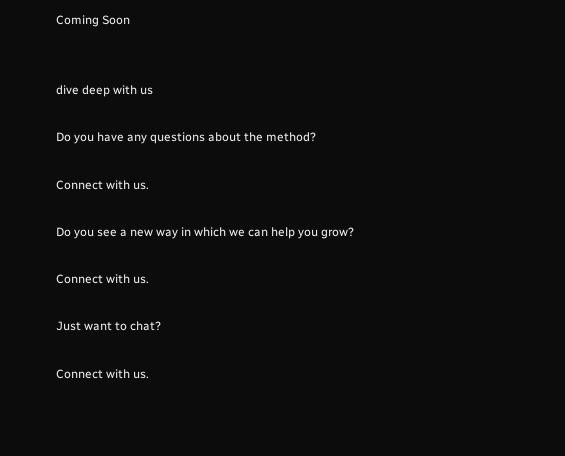Coming Soon


dive deep with us

Do you have any questions about the method?

Connect with us.

Do you see a new way in which we can help you grow?

Connect with us.

Just want to chat?

Connect with us.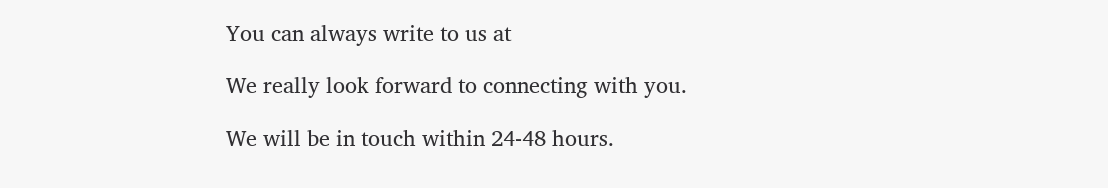You can always write to us at

We really look forward to connecting with you.

We will be in touch within 24-48 hours.